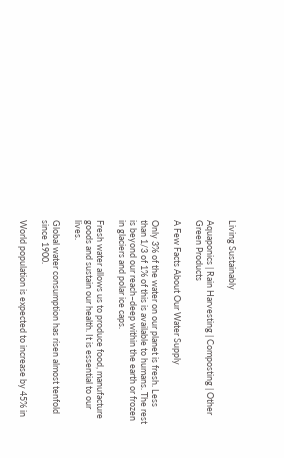Living Sustainably

Aquaponics | Rain Harvesting | Composting | Other Green Products

A Few Facts About Our Water Supply

Only 3% of the water on our planet is fresh. Less than 1/3 of 1% of this is available to humans. The rest is beyond our reach–deep within the earth or frozen in glaciers and polar ice caps.

Fresh water allows us to produce food, manufacture goods and sustain our health. It is essential to our lives.

Global water consumption has risen almost tenfold since 1900.

World population is expected to increase by 45% in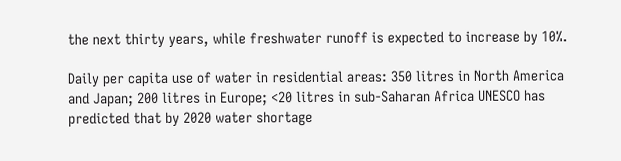the next thirty years, while freshwater runoff is expected to increase by 10%.

Daily per capita use of water in residential areas: 350 litres in North America and Japan; 200 litres in Europe; <20 litres in sub-Saharan Africa UNESCO has predicted that by 2020 water shortage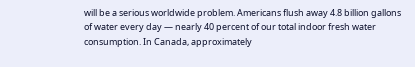will be a serious worldwide problem. Americans flush away 4.8 billion gallons of water every day — nearly 40 percent of our total indoor fresh water consumption. In Canada, approximately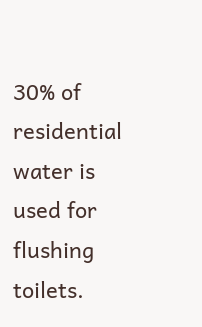30% of residential water is used for flushing toilets.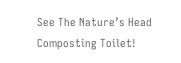See The Nature’s Head Composting Toilet!